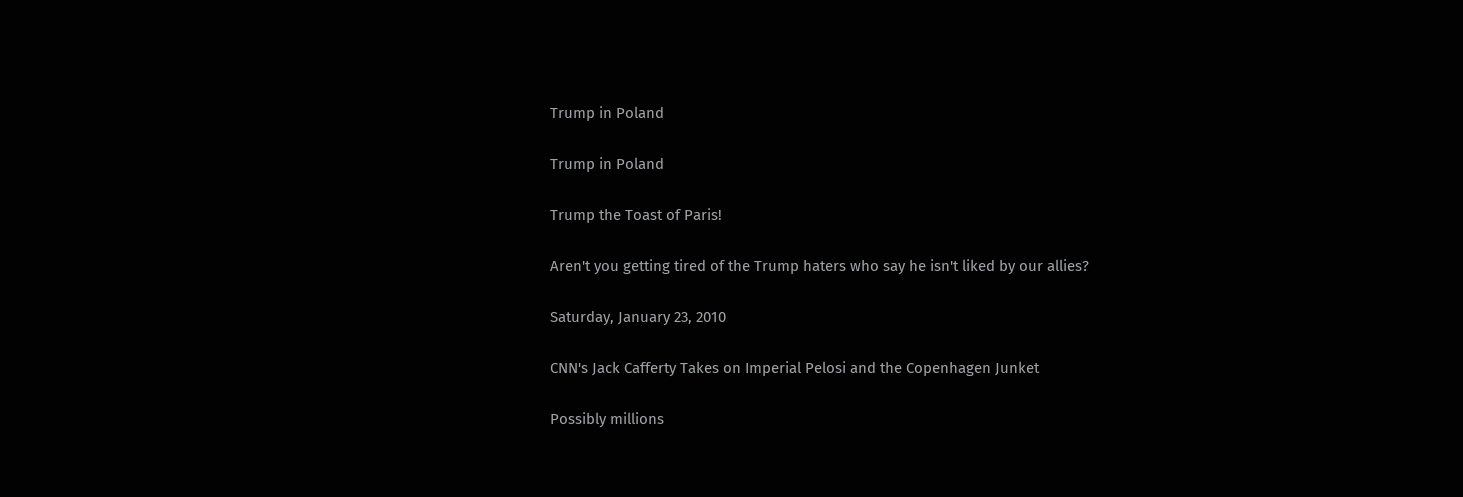Trump in Poland

Trump in Poland

Trump the Toast of Paris!

Aren't you getting tired of the Trump haters who say he isn't liked by our allies?

Saturday, January 23, 2010

CNN's Jack Cafferty Takes on Imperial Pelosi and the Copenhagen Junket

Possibly millions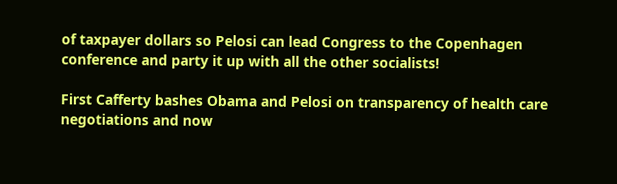of taxpayer dollars so Pelosi can lead Congress to the Copenhagen conference and party it up with all the other socialists!

First Cafferty bashes Obama and Pelosi on transparency of health care negotiations and now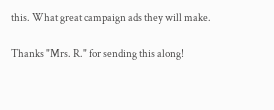this. What great campaign ads they will make.

Thanks "Mrs. R." for sending this along!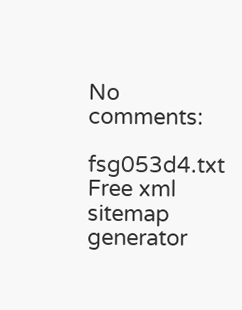No comments:

fsg053d4.txt Free xml sitemap generator